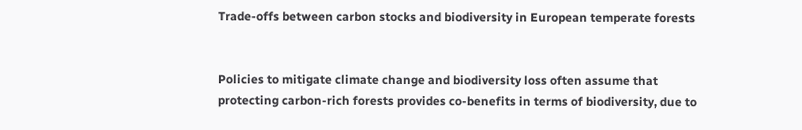Trade-offs between carbon stocks and biodiversity in European temperate forests


Policies to mitigate climate change and biodiversity loss often assume that protecting carbon-rich forests provides co-benefits in terms of biodiversity, due to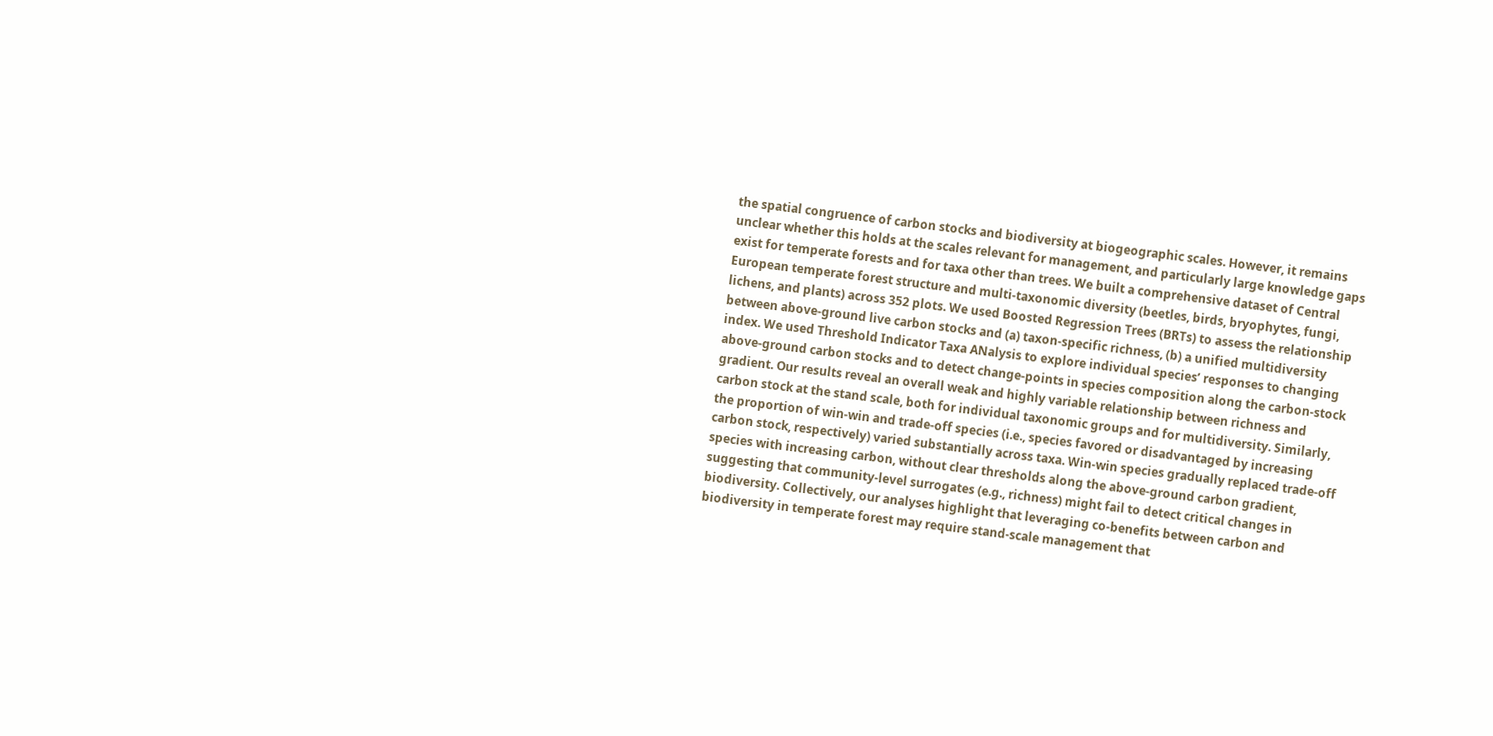the spatial congruence of carbon stocks and biodiversity at biogeographic scales. However, it remains unclear whether this holds at the scales relevant for management, and particularly large knowledge gaps exist for temperate forests and for taxa other than trees. We built a comprehensive dataset of Central European temperate forest structure and multi-taxonomic diversity (beetles, birds, bryophytes, fungi, lichens, and plants) across 352 plots. We used Boosted Regression Trees (BRTs) to assess the relationship between above-ground live carbon stocks and (a) taxon-specific richness, (b) a unified multidiversity index. We used Threshold Indicator Taxa ANalysis to explore individual species’ responses to changing above-ground carbon stocks and to detect change-points in species composition along the carbon-stock gradient. Our results reveal an overall weak and highly variable relationship between richness and carbon stock at the stand scale, both for individual taxonomic groups and for multidiversity. Similarly, the proportion of win-win and trade-off species (i.e., species favored or disadvantaged by increasing carbon stock, respectively) varied substantially across taxa. Win-win species gradually replaced trade-off species with increasing carbon, without clear thresholds along the above-ground carbon gradient, suggesting that community-level surrogates (e.g., richness) might fail to detect critical changes in biodiversity. Collectively, our analyses highlight that leveraging co-benefits between carbon and biodiversity in temperate forest may require stand-scale management that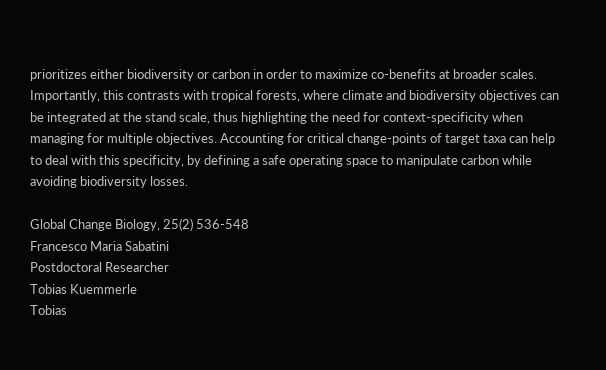prioritizes either biodiversity or carbon in order to maximize co-benefits at broader scales. Importantly, this contrasts with tropical forests, where climate and biodiversity objectives can be integrated at the stand scale, thus highlighting the need for context-specificity when managing for multiple objectives. Accounting for critical change-points of target taxa can help to deal with this specificity, by defining a safe operating space to manipulate carbon while avoiding biodiversity losses.

Global Change Biology, 25(2) 536-548
Francesco Maria Sabatini
Postdoctoral Researcher
Tobias Kuemmerle
Tobias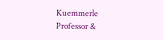Kuemmerle
Professor &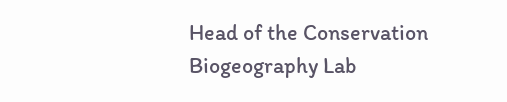Head of the Conservation Biogeography Lab